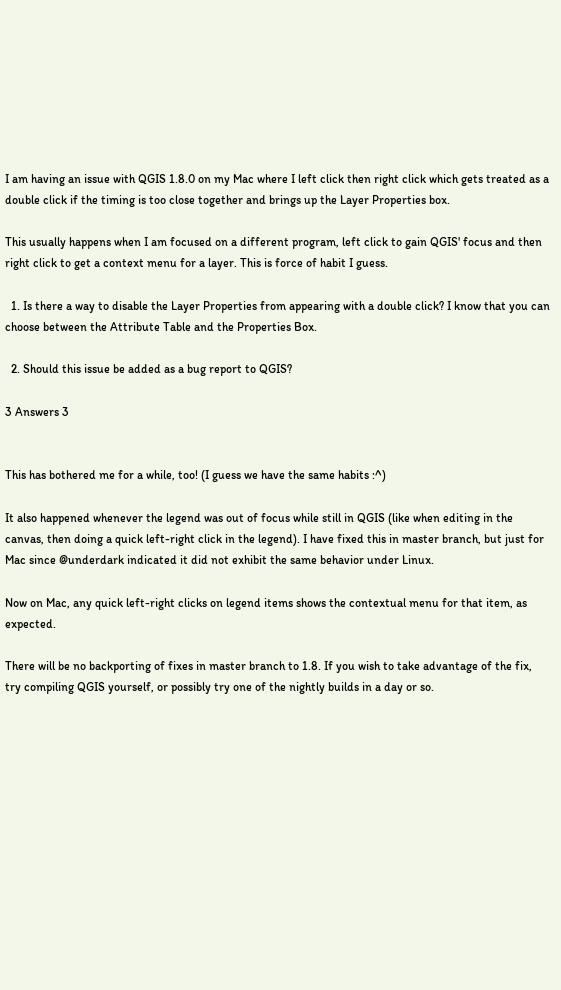I am having an issue with QGIS 1.8.0 on my Mac where I left click then right click which gets treated as a double click if the timing is too close together and brings up the Layer Properties box.

This usually happens when I am focused on a different program, left click to gain QGIS' focus and then right click to get a context menu for a layer. This is force of habit I guess.

  1. Is there a way to disable the Layer Properties from appearing with a double click? I know that you can choose between the Attribute Table and the Properties Box.

  2. Should this issue be added as a bug report to QGIS?

3 Answers 3


This has bothered me for a while, too! (I guess we have the same habits :^)

It also happened whenever the legend was out of focus while still in QGIS (like when editing in the canvas, then doing a quick left-right click in the legend). I have fixed this in master branch, but just for Mac since @underdark indicated it did not exhibit the same behavior under Linux.

Now on Mac, any quick left-right clicks on legend items shows the contextual menu for that item, as expected.

There will be no backporting of fixes in master branch to 1.8. If you wish to take advantage of the fix, try compiling QGIS yourself, or possibly try one of the nightly builds in a day or so.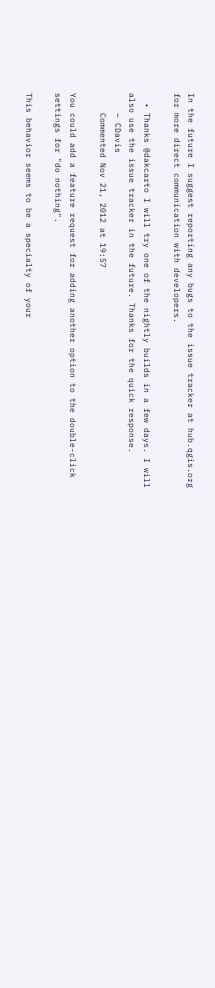In the future I suggest reporting any bugs to the issue tracker at hub.qgis.org for more direct communication with developers.

  • Thanks @dakcarto I will try one of the nightly builds in a few days. I will also use the issue tracker in the future. Thanks for the quick response.
    – CDavis
    Commented Nov 21, 2012 at 19:57

You could add a feature request for adding another option to the double-click settings for "do nothing".

This behavior seems to be a specialty of your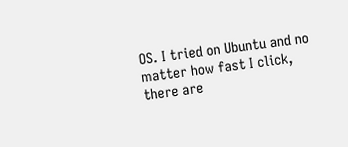OS. I tried on Ubuntu and no matter how fast I click, there are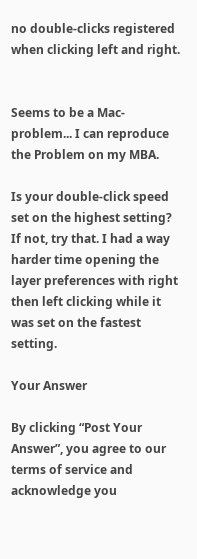no double-clicks registered when clicking left and right.


Seems to be a Mac-problem... I can reproduce the Problem on my MBA.

Is your double-click speed set on the highest setting? If not, try that. I had a way harder time opening the layer preferences with right then left clicking while it was set on the fastest setting.

Your Answer

By clicking “Post Your Answer”, you agree to our terms of service and acknowledge you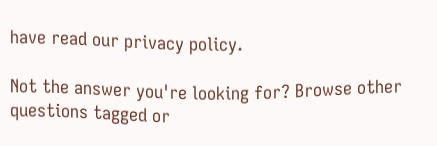have read our privacy policy.

Not the answer you're looking for? Browse other questions tagged or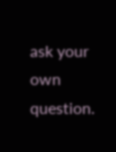ask your own question.